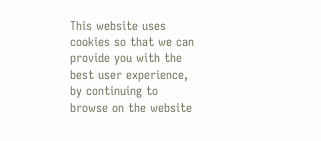This website uses cookies so that we can provide you with the best user experience, by continuing to browse on the website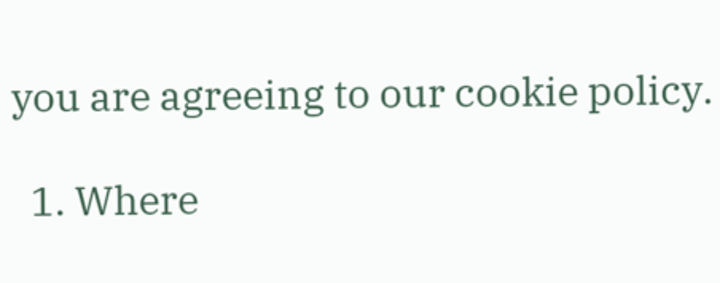you are agreeing to our cookie policy.

  1. Where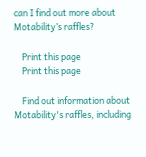can I find out more about Motability’s raffles?

    Print this page
    Print this page

    Find out information about Motability's raffles, including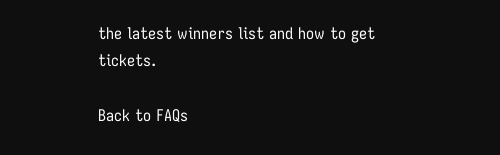the latest winners list and how to get tickets.

Back to FAQs